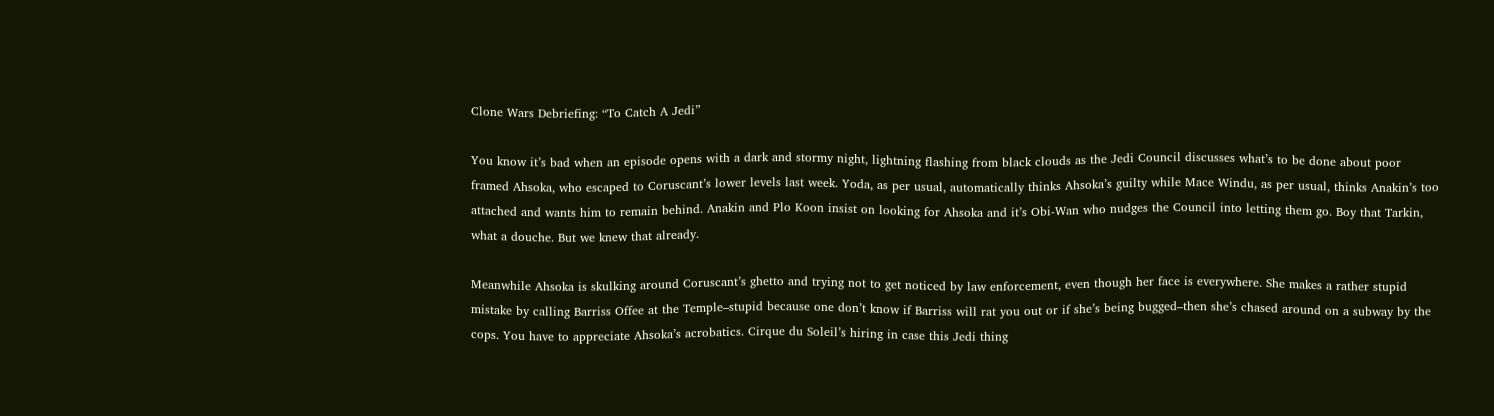Clone Wars Debriefing: “To Catch A Jedi”

You know it’s bad when an episode opens with a dark and stormy night, lightning flashing from black clouds as the Jedi Council discusses what’s to be done about poor framed Ahsoka, who escaped to Coruscant’s lower levels last week. Yoda, as per usual, automatically thinks Ahsoka’s guilty while Mace Windu, as per usual, thinks Anakin’s too attached and wants him to remain behind. Anakin and Plo Koon insist on looking for Ahsoka and it’s Obi-Wan who nudges the Council into letting them go. Boy that Tarkin, what a douche. But we knew that already.

Meanwhile Ahsoka is skulking around Coruscant’s ghetto and trying not to get noticed by law enforcement, even though her face is everywhere. She makes a rather stupid mistake by calling Barriss Offee at the Temple–stupid because one don’t know if Barriss will rat you out or if she’s being bugged–then she’s chased around on a subway by the cops. You have to appreciate Ahsoka’s acrobatics. Cirque du Soleil’s hiring in case this Jedi thing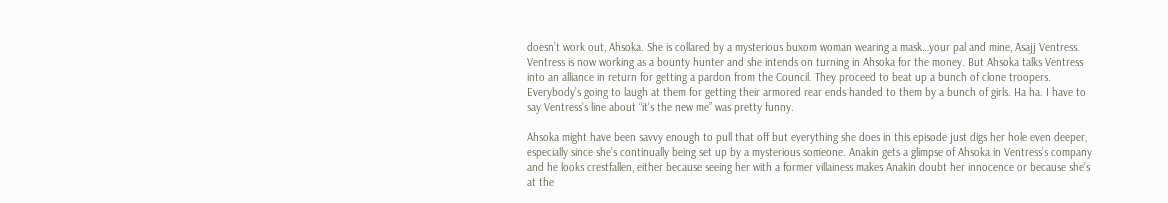doesn’t work out, Ahsoka. She is collared by a mysterious buxom woman wearing a mask…your pal and mine, Asajj Ventress. Ventress is now working as a bounty hunter and she intends on turning in Ahsoka for the money. But Ahsoka talks Ventress into an alliance in return for getting a pardon from the Council. They proceed to beat up a bunch of clone troopers. Everybody’s going to laugh at them for getting their armored rear ends handed to them by a bunch of girls. Ha ha. I have to say Ventress’s line about “it’s the new me” was pretty funny.

Ahsoka might have been savvy enough to pull that off but everything she does in this episode just digs her hole even deeper, especially since she’s continually being set up by a mysterious someone. Anakin gets a glimpse of Ahsoka in Ventress’s company and he looks crestfallen, either because seeing her with a former villainess makes Anakin doubt her innocence or because she’s at the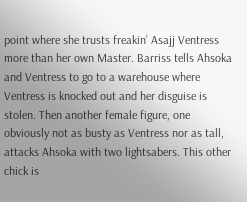point where she trusts freakin’ Asajj Ventress more than her own Master. Barriss tells Ahsoka and Ventress to go to a warehouse where Ventress is knocked out and her disguise is stolen. Then another female figure, one obviously not as busty as Ventress nor as tall, attacks Ahsoka with two lightsabers. This other chick is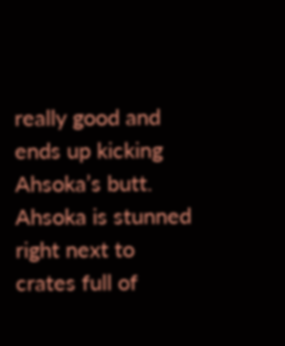really good and ends up kicking Ahsoka’s butt. Ahsoka is stunned right next to crates full of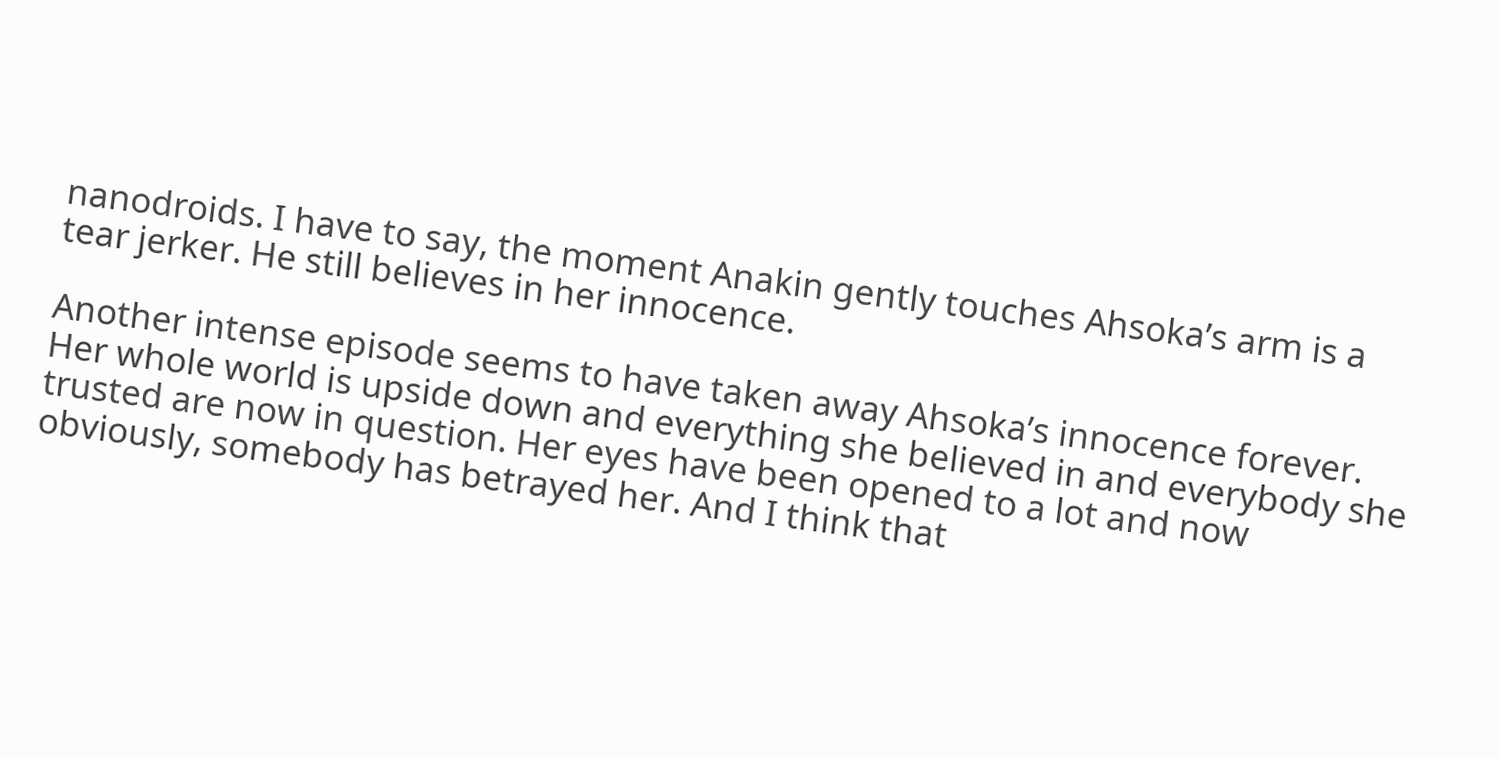nanodroids. I have to say, the moment Anakin gently touches Ahsoka’s arm is a tear jerker. He still believes in her innocence.

Another intense episode seems to have taken away Ahsoka’s innocence forever. Her whole world is upside down and everything she believed in and everybody she trusted are now in question. Her eyes have been opened to a lot and now obviously, somebody has betrayed her. And I think that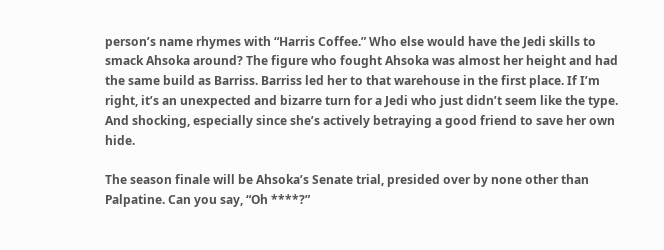person’s name rhymes with “Harris Coffee.” Who else would have the Jedi skills to smack Ahsoka around? The figure who fought Ahsoka was almost her height and had the same build as Barriss. Barriss led her to that warehouse in the first place. If I’m right, it’s an unexpected and bizarre turn for a Jedi who just didn’t seem like the type. And shocking, especially since she’s actively betraying a good friend to save her own hide.

The season finale will be Ahsoka’s Senate trial, presided over by none other than Palpatine. Can you say, “Oh ****?”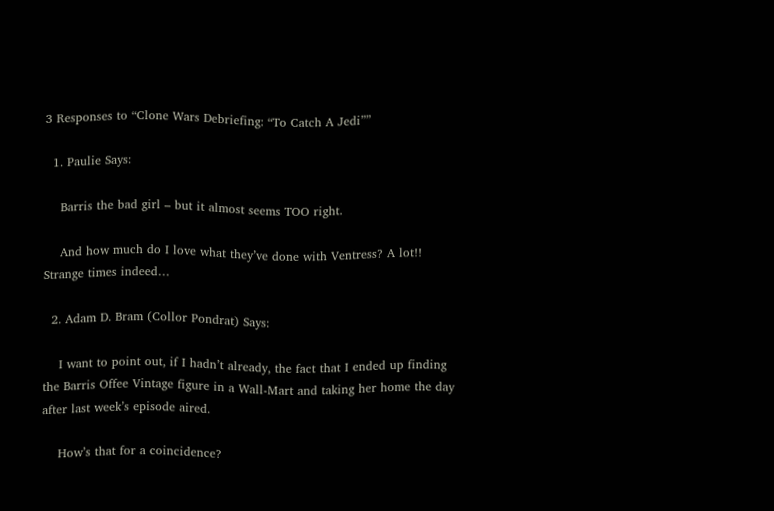3 Responses to “Clone Wars Debriefing: “To Catch A Jedi””

  1. Paulie Says:

    Barris the bad girl – but it almost seems TOO right.

    And how much do I love what they’ve done with Ventress? A lot!! Strange times indeed…

  2. Adam D. Bram (Collor Pondrat) Says:

    I want to point out, if I hadn’t already, the fact that I ended up finding the Barris Offee Vintage figure in a Wall-Mart and taking her home the day after last week’s episode aired.

    How’s that for a coincidence?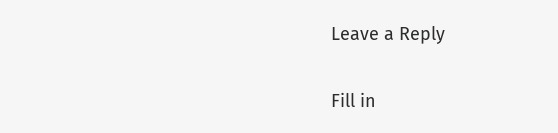Leave a Reply

Fill in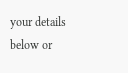your details below or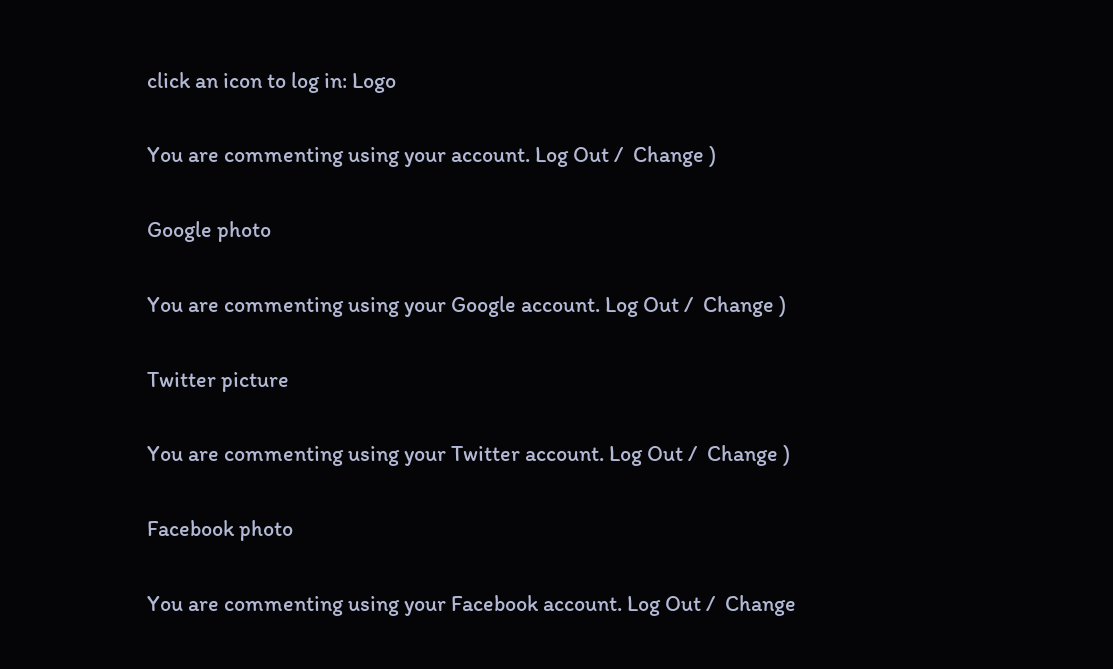click an icon to log in: Logo

You are commenting using your account. Log Out /  Change )

Google photo

You are commenting using your Google account. Log Out /  Change )

Twitter picture

You are commenting using your Twitter account. Log Out /  Change )

Facebook photo

You are commenting using your Facebook account. Log Out /  Change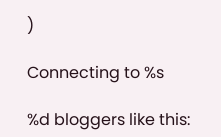)

Connecting to %s

%d bloggers like this: